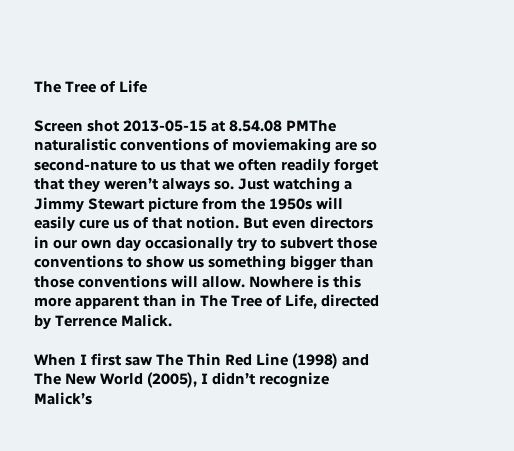The Tree of Life

Screen shot 2013-05-15 at 8.54.08 PMThe naturalistic conventions of moviemaking are so second-nature to us that we often readily forget that they weren’t always so. Just watching a Jimmy Stewart picture from the 1950s will easily cure us of that notion. But even directors in our own day occasionally try to subvert those conventions to show us something bigger than those conventions will allow. Nowhere is this more apparent than in The Tree of Life, directed by Terrence Malick.

When I first saw The Thin Red Line (1998) and The New World (2005), I didn’t recognize Malick’s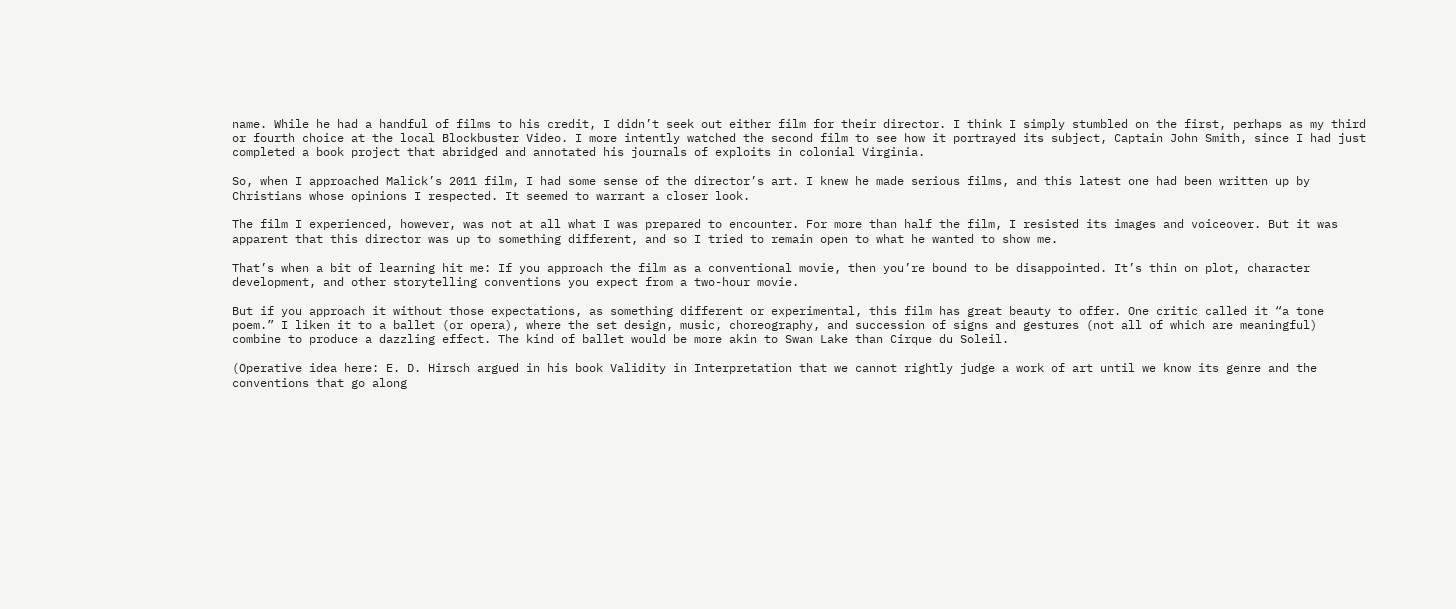name. While he had a handful of films to his credit, I didn’t seek out either film for their director. I think I simply stumbled on the first, perhaps as my third or fourth choice at the local Blockbuster Video. I more intently watched the second film to see how it portrayed its subject, Captain John Smith, since I had just completed a book project that abridged and annotated his journals of exploits in colonial Virginia.

So, when I approached Malick’s 2011 film, I had some sense of the director’s art. I knew he made serious films, and this latest one had been written up by Christians whose opinions I respected. It seemed to warrant a closer look.

The film I experienced, however, was not at all what I was prepared to encounter. For more than half the film, I resisted its images and voiceover. But it was apparent that this director was up to something different, and so I tried to remain open to what he wanted to show me.

That’s when a bit of learning hit me: If you approach the film as a conventional movie, then you’re bound to be disappointed. It’s thin on plot, character development, and other storytelling conventions you expect from a two-hour movie.

But if you approach it without those expectations, as something different or experimental, this film has great beauty to offer. One critic called it “a tone poem.” I liken it to a ballet (or opera), where the set design, music, choreography, and succession of signs and gestures (not all of which are meaningful) combine to produce a dazzling effect. The kind of ballet would be more akin to Swan Lake than Cirque du Soleil.

(Operative idea here: E. D. Hirsch argued in his book Validity in Interpretation that we cannot rightly judge a work of art until we know its genre and the conventions that go along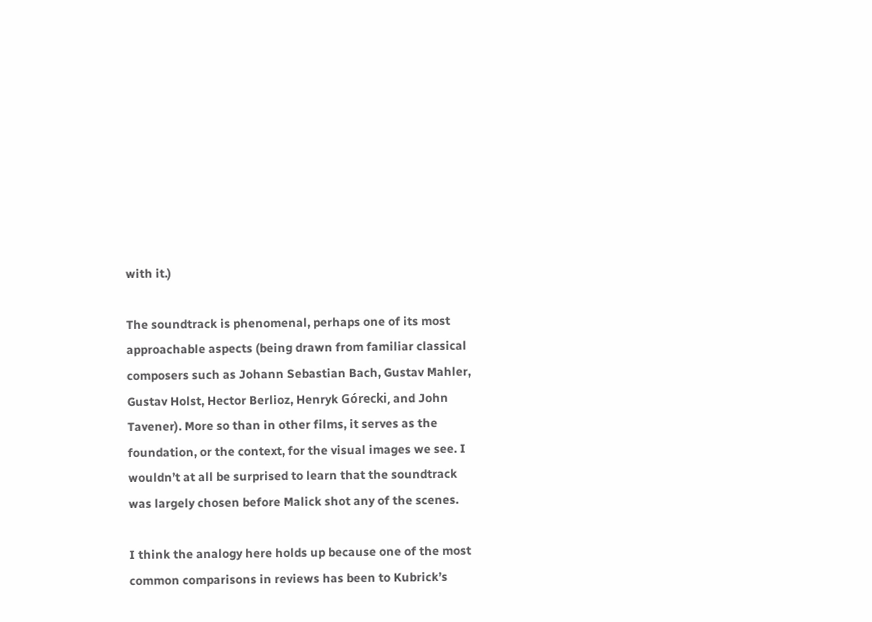with it.)

The soundtrack is phenomenal, perhaps one of its most approachable aspects (being drawn from familiar classical composers such as Johann Sebastian Bach, Gustav Mahler, Gustav Holst, Hector Berlioz, Henryk Górecki, and John Tavener). More so than in other films, it serves as the foundation, or the context, for the visual images we see. I wouldn’t at all be surprised to learn that the soundtrack was largely chosen before Malick shot any of the scenes.

I think the analogy here holds up because one of the most common comparisons in reviews has been to Kubrick’s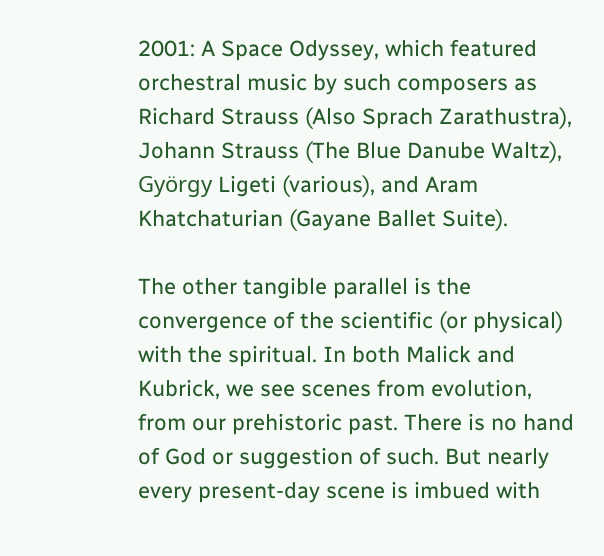2001: A Space Odyssey, which featured orchestral music by such composers as Richard Strauss (Also Sprach Zarathustra), Johann Strauss (The Blue Danube Waltz), György Ligeti (various), and Aram Khatchaturian (Gayane Ballet Suite).

The other tangible parallel is the convergence of the scientific (or physical) with the spiritual. In both Malick and Kubrick, we see scenes from evolution, from our prehistoric past. There is no hand of God or suggestion of such. But nearly every present-day scene is imbued with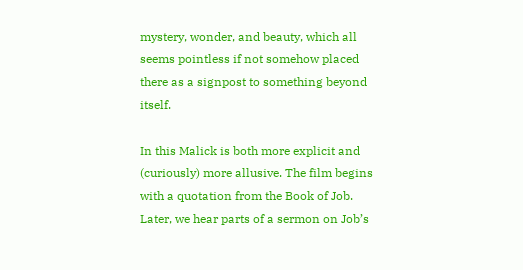mystery, wonder, and beauty, which all seems pointless if not somehow placed there as a signpost to something beyond itself.

In this Malick is both more explicit and (curiously) more allusive. The film begins with a quotation from the Book of Job. Later, we hear parts of a sermon on Job’s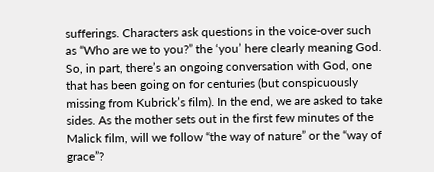sufferings. Characters ask questions in the voice-over such as “Who are we to you?” the ‘you’ here clearly meaning God. So, in part, there’s an ongoing conversation with God, one that has been going on for centuries (but conspicuously missing from Kubrick’s film). In the end, we are asked to take sides. As the mother sets out in the first few minutes of the Malick film, will we follow “the way of nature” or the “way of grace”?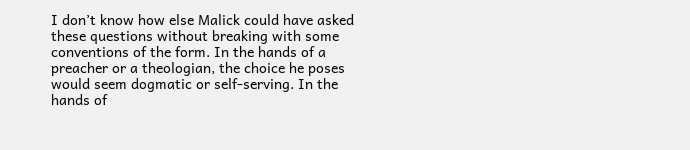I don’t know how else Malick could have asked these questions without breaking with some conventions of the form. In the hands of a preacher or a theologian, the choice he poses would seem dogmatic or self-serving. In the hands of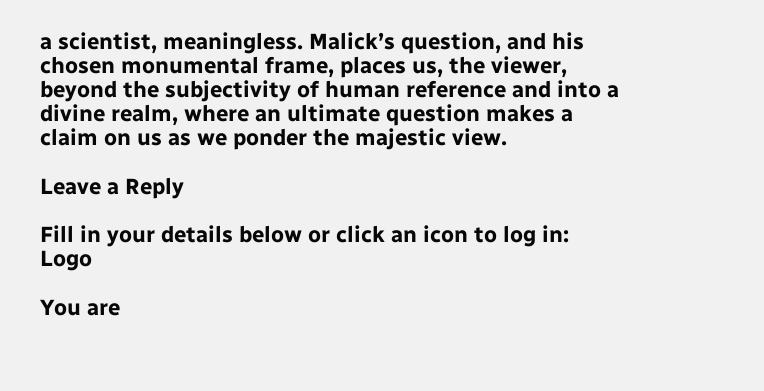a scientist, meaningless. Malick’s question, and his chosen monumental frame, places us, the viewer, beyond the subjectivity of human reference and into a divine realm, where an ultimate question makes a claim on us as we ponder the majestic view.

Leave a Reply

Fill in your details below or click an icon to log in: Logo

You are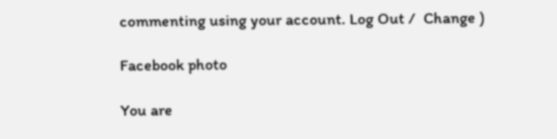commenting using your account. Log Out /  Change )

Facebook photo

You are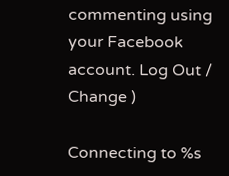commenting using your Facebook account. Log Out /  Change )

Connecting to %s